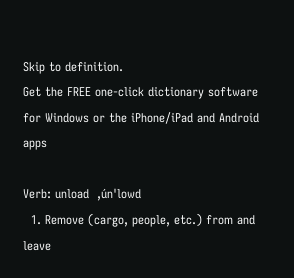Skip to definition.
Get the FREE one-click dictionary software for Windows or the iPhone/iPad and Android apps

Verb: unload  ,ún'lowd
  1. Remove (cargo, people, etc.) from and leave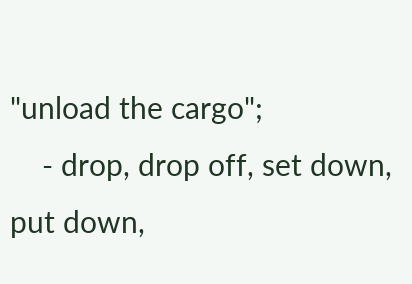"unload the cargo";
    - drop, drop off, set down, put down,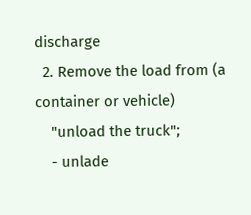discharge
  2. Remove the load from (a container or vehicle)
    "unload the truck";
    - unlade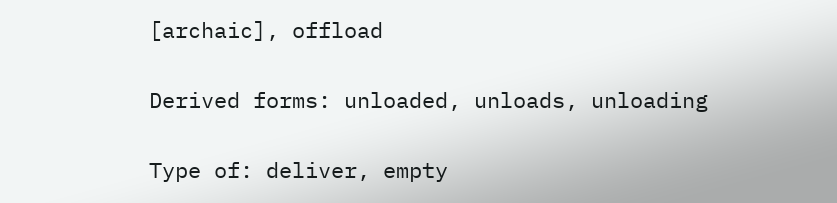[archaic], offload

Derived forms: unloaded, unloads, unloading

Type of: deliver, empty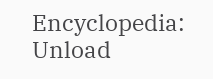Encyclopedia: Unload